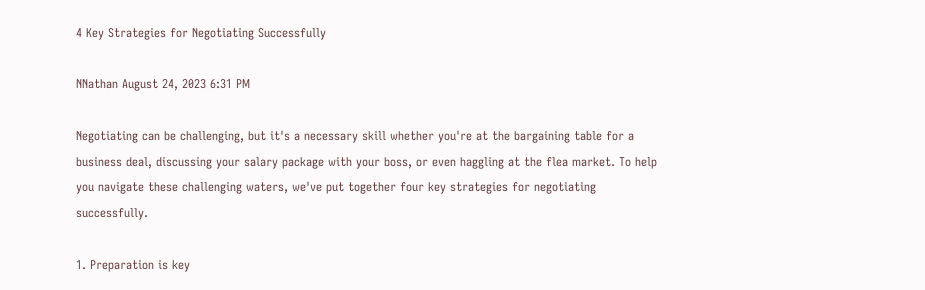4 Key Strategies for Negotiating Successfully

NNathan August 24, 2023 6:31 PM

Negotiating can be challenging, but it's a necessary skill whether you're at the bargaining table for a business deal, discussing your salary package with your boss, or even haggling at the flea market. To help you navigate these challenging waters, we've put together four key strategies for negotiating successfully.

1. Preparation is key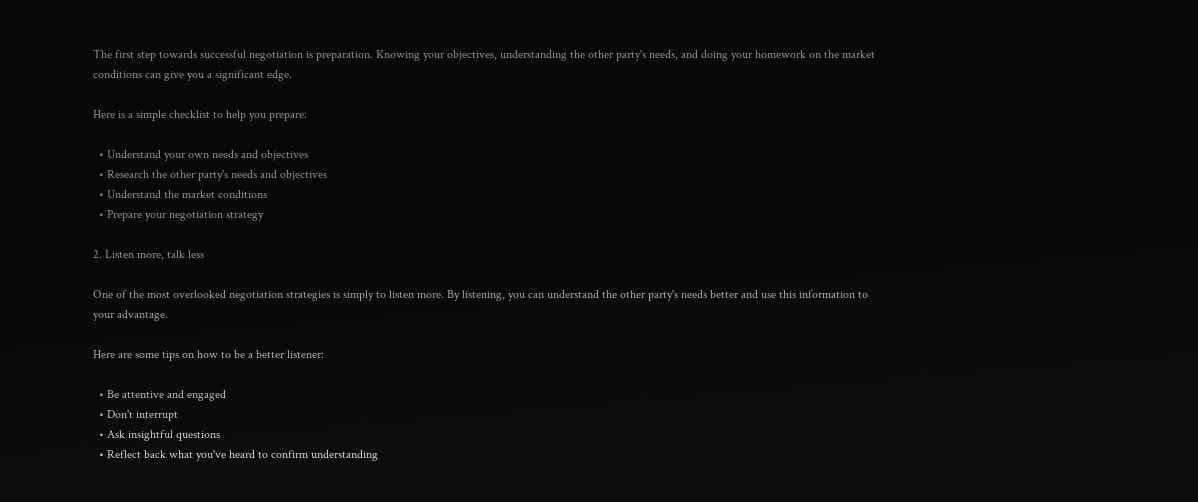The first step towards successful negotiation is preparation. Knowing your objectives, understanding the other party's needs, and doing your homework on the market conditions can give you a significant edge.

Here is a simple checklist to help you prepare:

  • Understand your own needs and objectives
  • Research the other party's needs and objectives
  • Understand the market conditions
  • Prepare your negotiation strategy

2. Listen more, talk less

One of the most overlooked negotiation strategies is simply to listen more. By listening, you can understand the other party's needs better and use this information to your advantage.

Here are some tips on how to be a better listener:

  • Be attentive and engaged
  • Don't interrupt
  • Ask insightful questions
  • Reflect back what you've heard to confirm understanding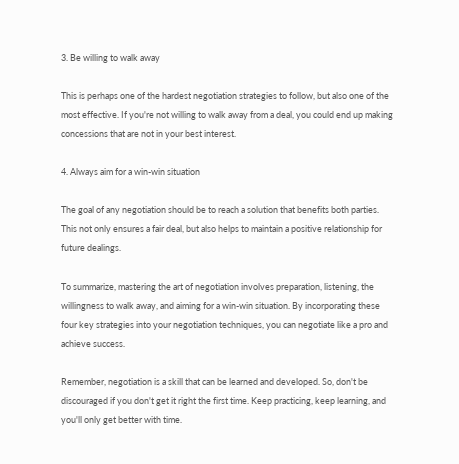3. Be willing to walk away

This is perhaps one of the hardest negotiation strategies to follow, but also one of the most effective. If you're not willing to walk away from a deal, you could end up making concessions that are not in your best interest.

4. Always aim for a win-win situation

The goal of any negotiation should be to reach a solution that benefits both parties. This not only ensures a fair deal, but also helps to maintain a positive relationship for future dealings.

To summarize, mastering the art of negotiation involves preparation, listening, the willingness to walk away, and aiming for a win-win situation. By incorporating these four key strategies into your negotiation techniques, you can negotiate like a pro and achieve success.

Remember, negotiation is a skill that can be learned and developed. So, don't be discouraged if you don't get it right the first time. Keep practicing, keep learning, and you'll only get better with time.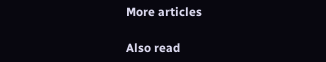More articles

Also read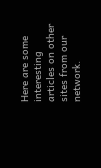Here are some interesting articles on other sites from our network.